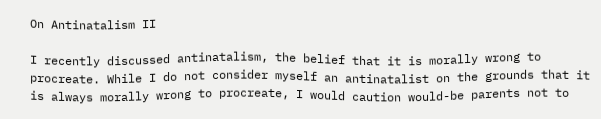On Antinatalism II

I recently discussed antinatalism, the belief that it is morally wrong to procreate. While I do not consider myself an antinatalist on the grounds that it is always morally wrong to procreate, I would caution would-be parents not to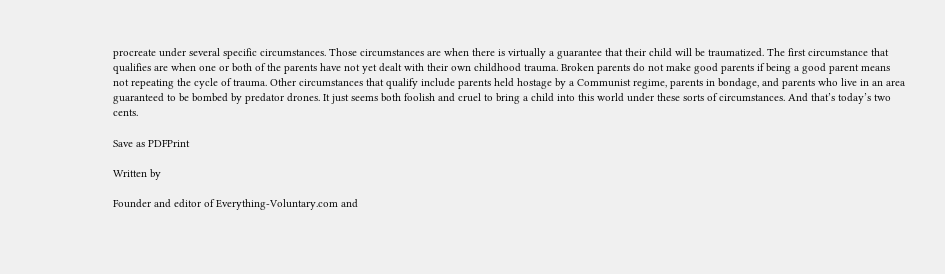procreate under several specific circumstances. Those circumstances are when there is virtually a guarantee that their child will be traumatized. The first circumstance that qualifies are when one or both of the parents have not yet dealt with their own childhood trauma. Broken parents do not make good parents if being a good parent means not repeating the cycle of trauma. Other circumstances that qualify include parents held hostage by a Communist regime, parents in bondage, and parents who live in an area guaranteed to be bombed by predator drones. It just seems both foolish and cruel to bring a child into this world under these sorts of circumstances. And that’s today’s two cents.

Save as PDFPrint

Written by

Founder and editor of Everything-Voluntary.com and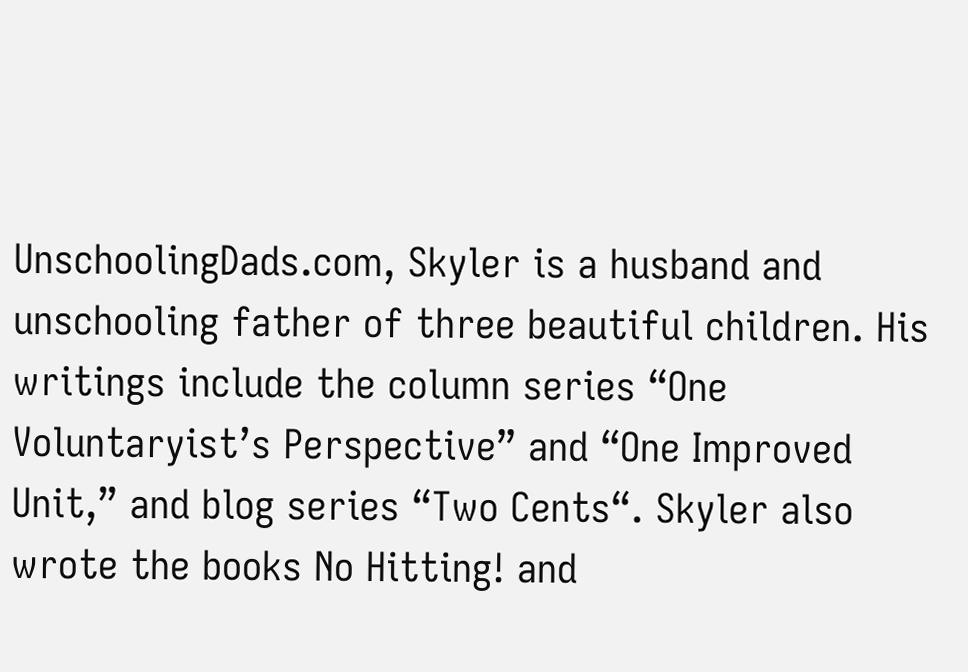UnschoolingDads.com, Skyler is a husband and unschooling father of three beautiful children. His writings include the column series “One Voluntaryist’s Perspective” and “One Improved Unit,” and blog series “Two Cents“. Skyler also wrote the books No Hitting! and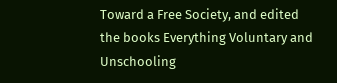Toward a Free Society, and edited the books Everything Voluntary and Unschooling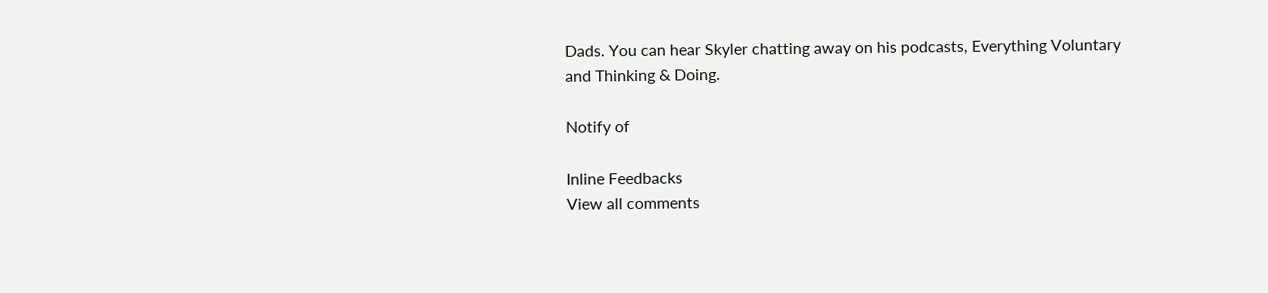Dads. You can hear Skyler chatting away on his podcasts, Everything Voluntary and Thinking & Doing.

Notify of

Inline Feedbacks
View all comments